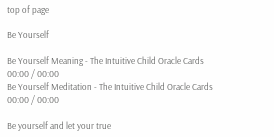top of page

Be Yourself

Be Yourself Meaning - The Intuitive Child Oracle Cards
00:00 / 00:00
Be Yourself Meditation - The Intuitive Child Oracle Cards
00:00 / 00:00

Be yourself and let your true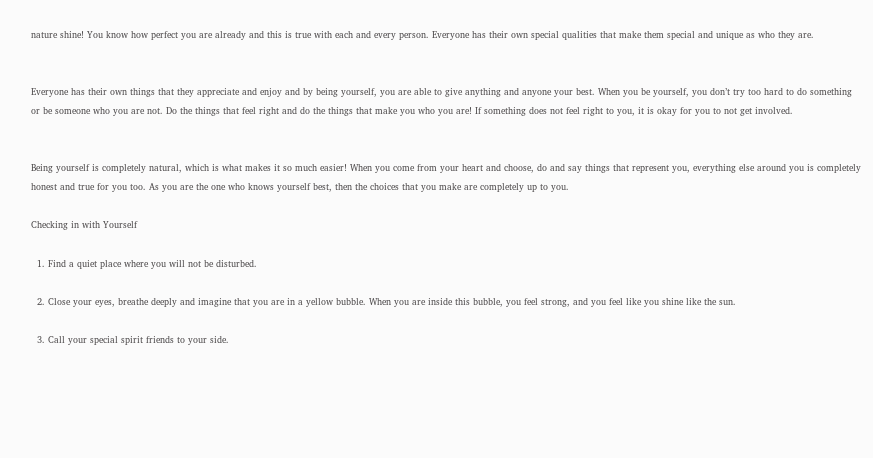nature shine! You know how perfect you are already and this is true with each and every person. Everyone has their own special qualities that make them special and unique as who they are.


Everyone has their own things that they appreciate and enjoy and by being yourself, you are able to give anything and anyone your best. When you be yourself, you don’t try too hard to do something or be someone who you are not. Do the things that feel right and do the things that make you who you are! If something does not feel right to you, it is okay for you to not get involved.


Being yourself is completely natural, which is what makes it so much easier! When you come from your heart and choose, do and say things that represent you, everything else around you is completely honest and true for you too. As you are the one who knows yourself best, then the choices that you make are completely up to you.

Checking in with Yourself

  1. Find a quiet place where you will not be disturbed.

  2. Close your eyes, breathe deeply and imagine that you are in a yellow bubble. When you are inside this bubble, you feel strong, and you feel like you shine like the sun.

  3. Call your special spirit friends to your side.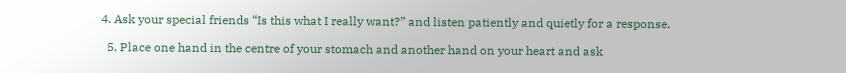4. Ask your special friends “Is this what I really want?” and listen patiently and quietly for a response.

  5. Place one hand in the centre of your stomach and another hand on your heart and ask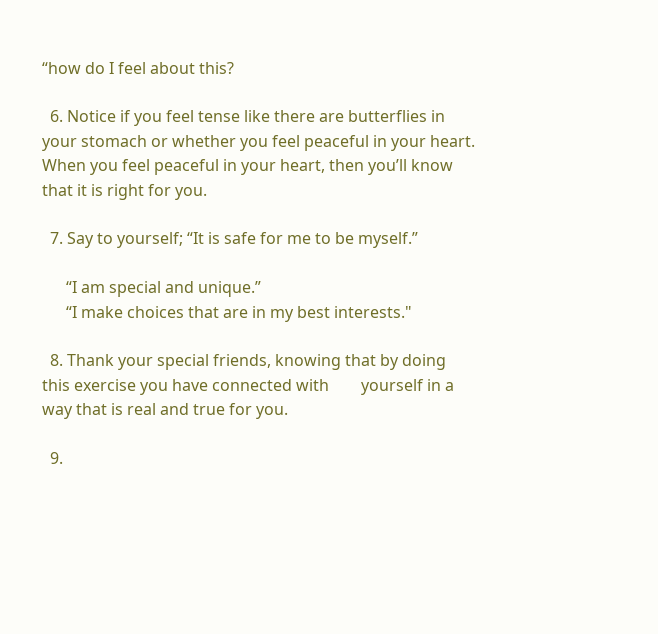“how do I feel about this?

  6. Notice if you feel tense like there are butterflies in your stomach or whether you feel peaceful in your heart. When you feel peaceful in your heart, then you’ll know that it is right for you.

  7. Say to yourself; “It is safe for me to be myself.”

      “I am special and unique.”
      “I make choices that are in my best interests."

  8. Thank your special friends, knowing that by doing this exercise you have connected with        yourself in a way that is real and true for you.

  9.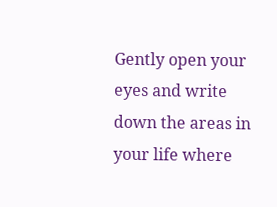Gently open your eyes and write down the areas in your life where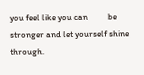you feel like you can          be stronger and let yourself shine through.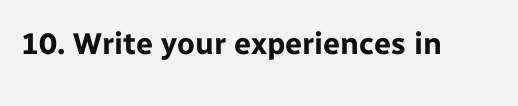10. Write your experiences in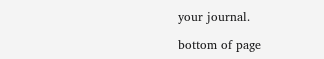your journal.

bottom of page